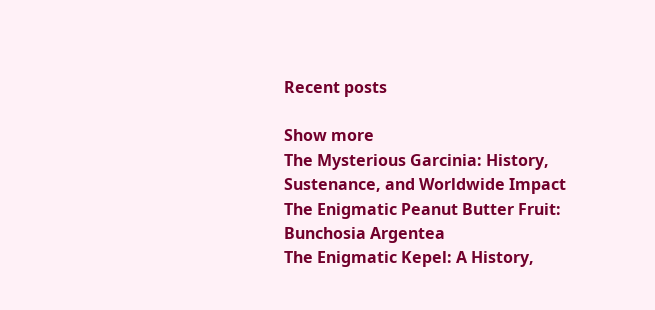Recent posts

Show more
The Mysterious Garcinia: History, Sustenance, and Worldwide Impact
The Enigmatic Peanut Butter Fruit: Bunchosia Argentea
The Enigmatic Kepel: A History,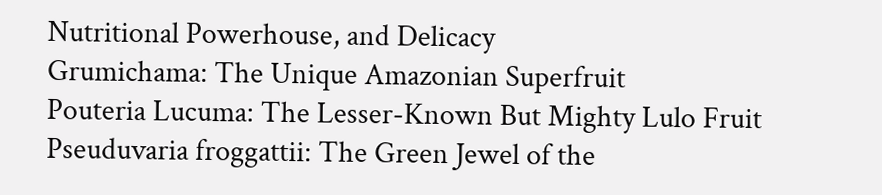Nutritional Powerhouse, and Delicacy
Grumichama: The Unique Amazonian Superfruit
Pouteria Lucuma: The Lesser-Known But Mighty Lulo Fruit
Pseuduvaria froggattii: The Green Jewel of the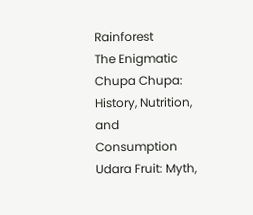Rainforest
The Enigmatic Chupa Chupa: History, Nutrition, and Consumption
Udara Fruit: Myth,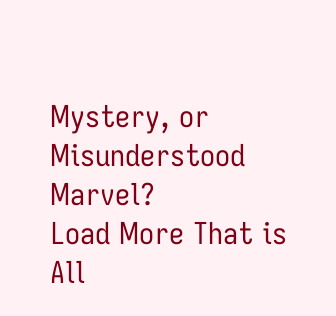Mystery, or Misunderstood Marvel?
Load More That is All